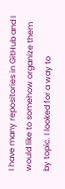I have many repositories in GitHub and I would like to somehow organize them by topic. I looked for a way to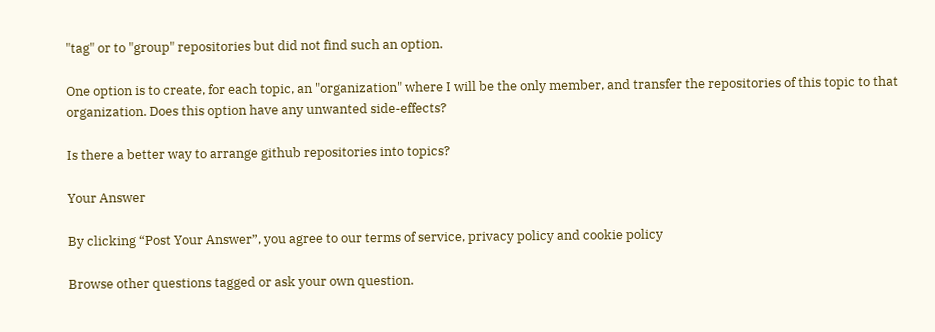"tag" or to "group" repositories but did not find such an option.

One option is to create, for each topic, an "organization" where I will be the only member, and transfer the repositories of this topic to that organization. Does this option have any unwanted side-effects?

Is there a better way to arrange github repositories into topics?

Your Answer

By clicking “Post Your Answer”, you agree to our terms of service, privacy policy and cookie policy

Browse other questions tagged or ask your own question.